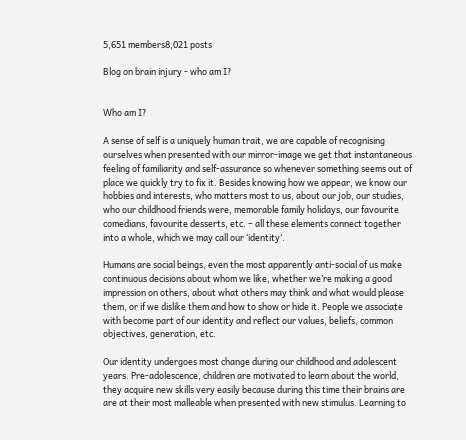5,651 members8,021 posts

Blog on brain injury - who am I?


Who am I?

A sense of self is a uniquely human trait, we are capable of recognising ourselves when presented with our mirror-image we get that instantaneous feeling of familiarity and self-assurance so whenever something seems out of place we quickly try to fix it. Besides knowing how we appear, we know our hobbies and interests, who matters most to us, about our job, our studies, who our childhood friends were, memorable family holidays, our favourite comedians, favourite desserts, etc. – all these elements connect together into a whole, which we may call our ‘identity’.

Humans are social beings, even the most apparently anti-social of us make continuous decisions about whom we like, whether we’re making a good impression on others, about what others may think and what would please them, or if we dislike them and how to show or hide it. People we associate with become part of our identity and reflect our values, beliefs, common objectives, generation, etc.

Our identity undergoes most change during our childhood and adolescent years. Pre-adolescence, children are motivated to learn about the world, they acquire new skills very easily because during this time their brains are are at their most malleable when presented with new stimulus. Learning to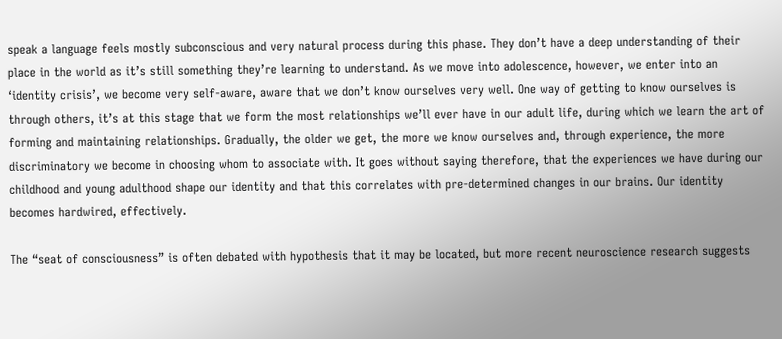speak a language feels mostly subconscious and very natural process during this phase. They don’t have a deep understanding of their place in the world as it’s still something they’re learning to understand. As we move into adolescence, however, we enter into an ‘identity crisis’, we become very self-aware, aware that we don’t know ourselves very well. One way of getting to know ourselves is through others, it’s at this stage that we form the most relationships we’ll ever have in our adult life, during which we learn the art of forming and maintaining relationships. Gradually, the older we get, the more we know ourselves and, through experience, the more discriminatory we become in choosing whom to associate with. It goes without saying therefore, that the experiences we have during our childhood and young adulthood shape our identity and that this correlates with pre-determined changes in our brains. Our identity becomes hardwired, effectively.

The “seat of consciousness” is often debated with hypothesis that it may be located, but more recent neuroscience research suggests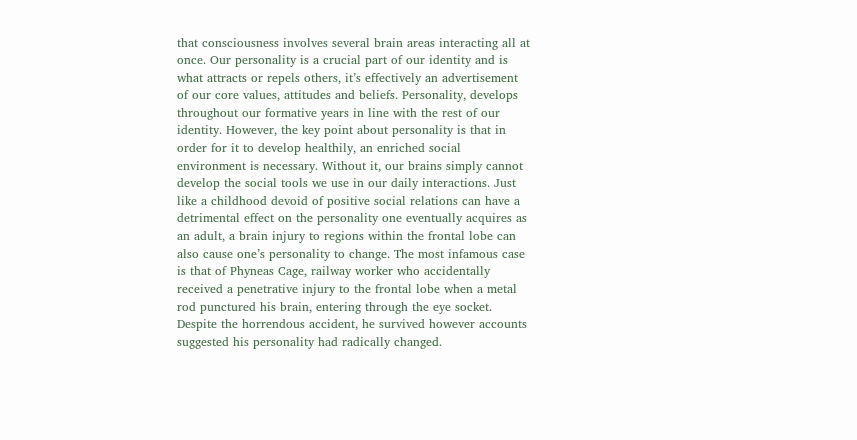that consciousness involves several brain areas interacting all at once. Our personality is a crucial part of our identity and is what attracts or repels others, it’s effectively an advertisement of our core values, attitudes and beliefs. Personality, develops throughout our formative years in line with the rest of our identity. However, the key point about personality is that in order for it to develop healthily, an enriched social environment is necessary. Without it, our brains simply cannot develop the social tools we use in our daily interactions. Just like a childhood devoid of positive social relations can have a detrimental effect on the personality one eventually acquires as an adult, a brain injury to regions within the frontal lobe can also cause one’s personality to change. The most infamous case is that of Phyneas Cage, railway worker who accidentally received a penetrative injury to the frontal lobe when a metal rod punctured his brain, entering through the eye socket. Despite the horrendous accident, he survived however accounts suggested his personality had radically changed.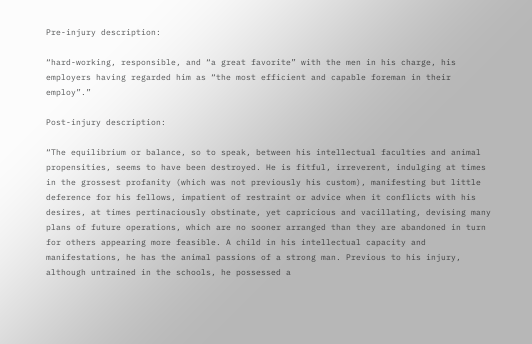Pre-injury description:

“hard-working, responsible, and “a great favorite” with the men in his charge, his employers having regarded him as “the most efficient and capable foreman in their employ”.”

Post-injury description:

“The equilibrium or balance, so to speak, between his intellectual faculties and animal propensities, seems to have been destroyed. He is fitful, irreverent, indulging at times in the grossest profanity (which was not previously his custom), manifesting but little deference for his fellows, impatient of restraint or advice when it conflicts with his desires, at times pertinaciously obstinate, yet capricious and vacillating, devising many plans of future operations, which are no sooner arranged than they are abandoned in turn for others appearing more feasible. A child in his intellectual capacity and manifestations, he has the animal passions of a strong man. Previous to his injury, although untrained in the schools, he possessed a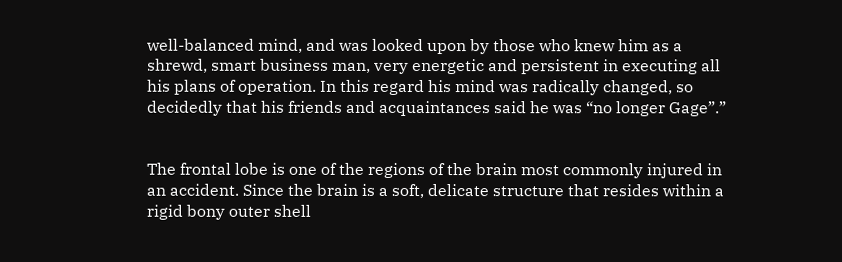well-balanced mind, and was looked upon by those who knew him as a shrewd, smart business man, very energetic and persistent in executing all his plans of operation. In this regard his mind was radically changed, so decidedly that his friends and acquaintances said he was “no longer Gage”.”


The frontal lobe is one of the regions of the brain most commonly injured in an accident. Since the brain is a soft, delicate structure that resides within a rigid bony outer shell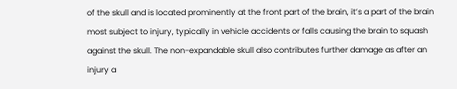of the skull and is located prominently at the front part of the brain, it’s a part of the brain most subject to injury, typically in vehicle accidents or falls causing the brain to squash against the skull. The non-expandable skull also contributes further damage as after an injury a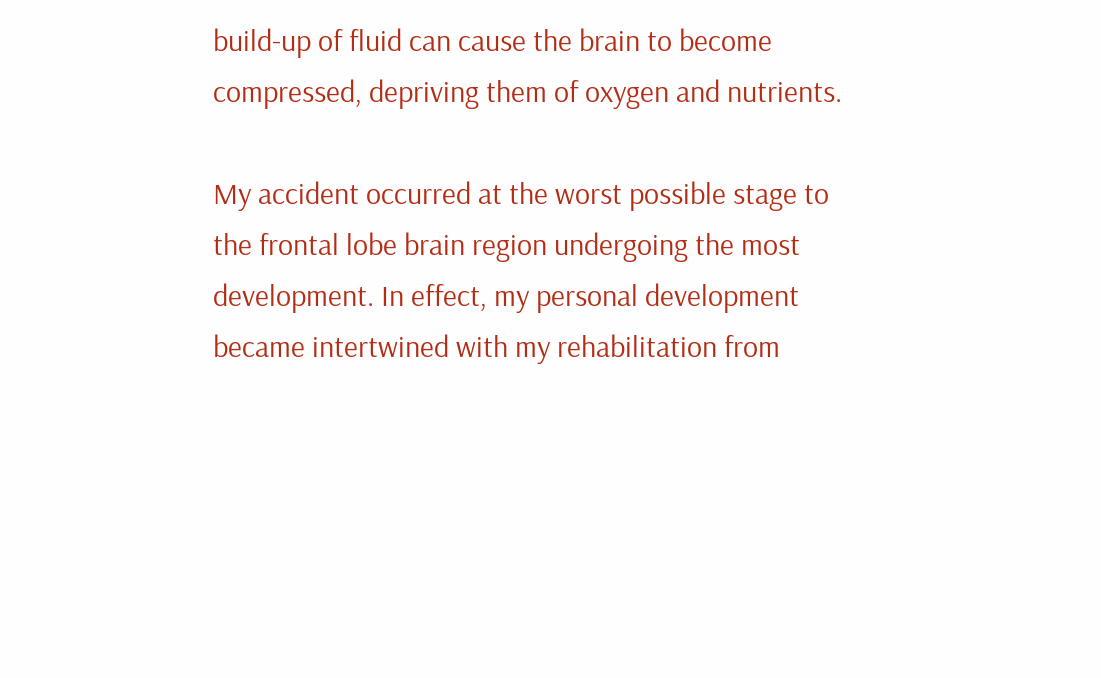build-up of fluid can cause the brain to become compressed, depriving them of oxygen and nutrients.

My accident occurred at the worst possible stage to the frontal lobe brain region undergoing the most development. In effect, my personal development became intertwined with my rehabilitation from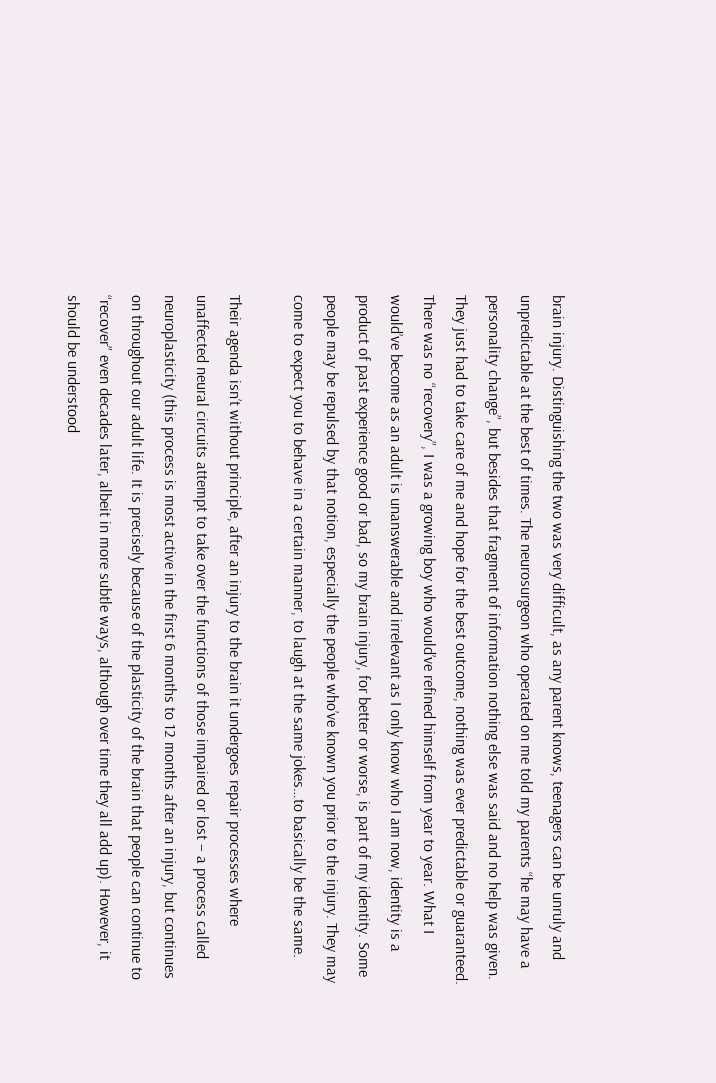brain injury. Distinguishing the two was very difficult, as any parent knows, teenagers can be unruly and unpredictable at the best of times. The neurosurgeon who operated on me told my parents “he may have a personality change”, but besides that fragment of information nothing else was said and no help was given. They just had to take care of me and hope for the best outcome, nothing was ever predictable or guaranteed. There was no “recovery”, I was a growing boy who would’ve refined himself from year to year. What I would’ve become as an adult is unanswerable and irrelevant as I only know who I am now, identity is a product of past experience good or bad, so my brain injury, for better or worse, is part of my identity. Some people may be repulsed by that notion, especially the people who’ve known you prior to the injury. They may come to expect you to behave in a certain manner, to laugh at the same jokes…to basically be the same.

Their agenda isn’t without principle, after an injury to the brain it undergoes repair processes where unaffected neural circuits attempt to take over the functions of those impaired or lost – a process called neuroplasticity (this process is most active in the first 6 months to 12 months after an injury, but continues on throughout our adult life. It is precisely because of the plasticity of the brain that people can continue to “recover” even decades later, albeit in more subtle ways, although over time they all add up). However, it should be understood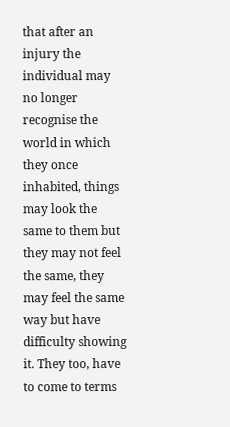that after an injury the individual may no longer recognise the world in which they once inhabited, things may look the same to them but they may not feel the same, they may feel the same way but have difficulty showing it. They too, have to come to terms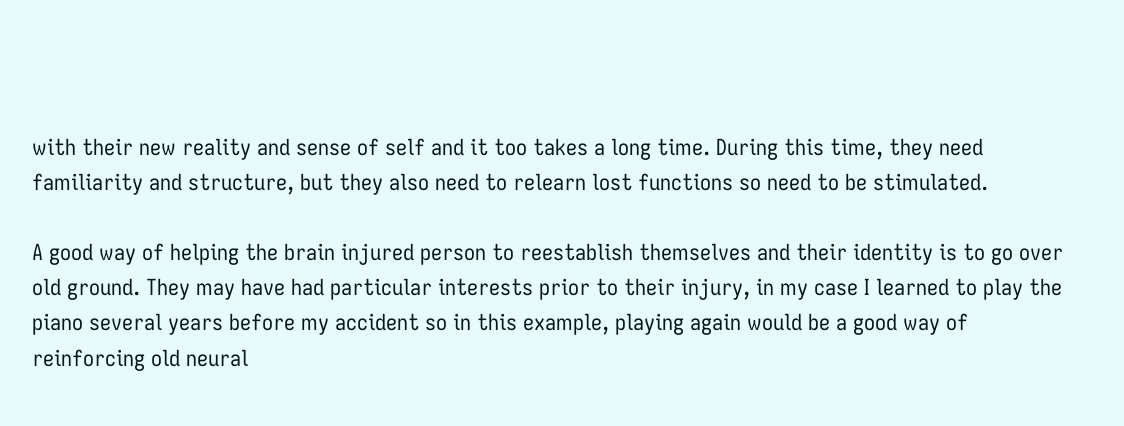with their new reality and sense of self and it too takes a long time. During this time, they need familiarity and structure, but they also need to relearn lost functions so need to be stimulated.

A good way of helping the brain injured person to reestablish themselves and their identity is to go over old ground. They may have had particular interests prior to their injury, in my case I learned to play the piano several years before my accident so in this example, playing again would be a good way of reinforcing old neural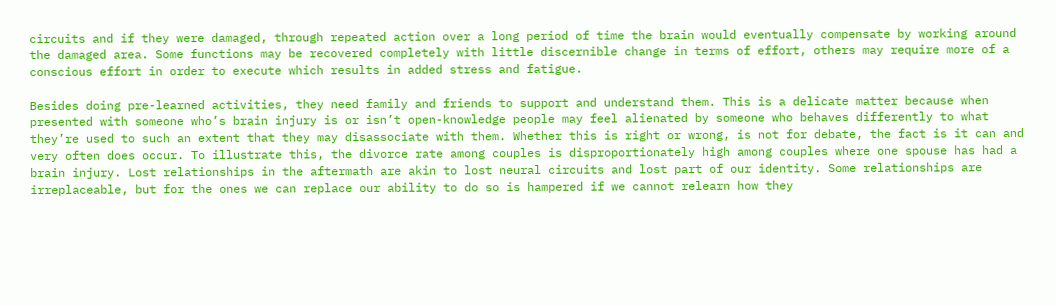circuits and if they were damaged, through repeated action over a long period of time the brain would eventually compensate by working around the damaged area. Some functions may be recovered completely with little discernible change in terms of effort, others may require more of a conscious effort in order to execute which results in added stress and fatigue.

Besides doing pre-learned activities, they need family and friends to support and understand them. This is a delicate matter because when presented with someone who’s brain injury is or isn’t open-knowledge people may feel alienated by someone who behaves differently to what they’re used to such an extent that they may disassociate with them. Whether this is right or wrong, is not for debate, the fact is it can and very often does occur. To illustrate this, the divorce rate among couples is disproportionately high among couples where one spouse has had a brain injury. Lost relationships in the aftermath are akin to lost neural circuits and lost part of our identity. Some relationships are irreplaceable, but for the ones we can replace our ability to do so is hampered if we cannot relearn how they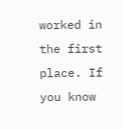worked in the first place. If you know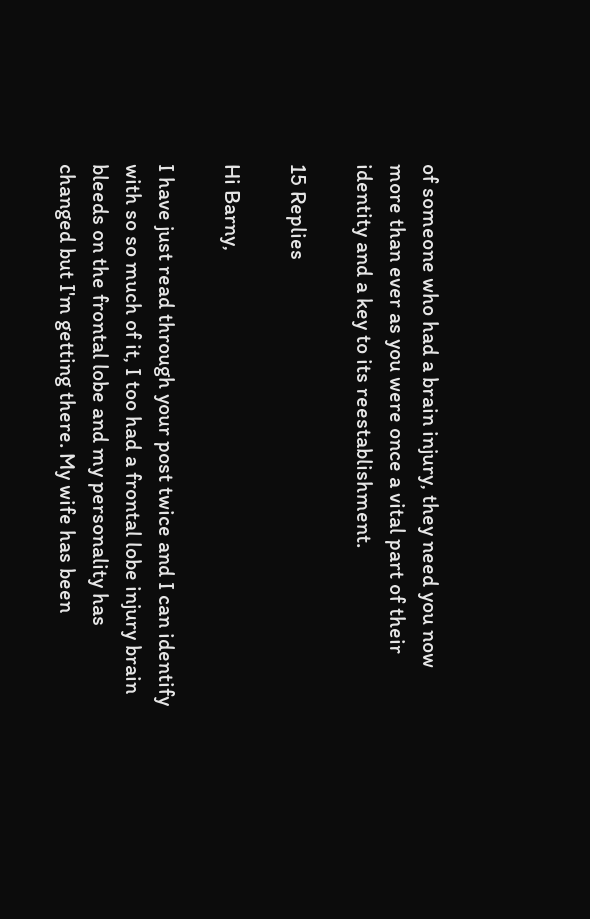of someone who had a brain injury, they need you now more than ever as you were once a vital part of their identity and a key to its reestablishment.

15 Replies

Hi Barny,

I have just read through your post twice and I can identify with so so much of it, I too had a frontal lobe injury brain bleeds on the frontal lobe and my personality has changed but I'm getting there. My wife has been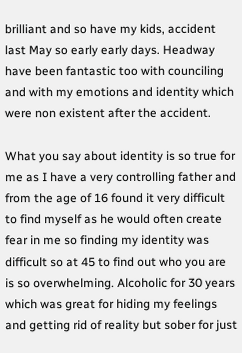brilliant and so have my kids, accident last May so early early days. Headway have been fantastic too with counciling and with my emotions and identity which were non existent after the accident.

What you say about identity is so true for me as I have a very controlling father and from the age of 16 found it very difficult to find myself as he would often create fear in me so finding my identity was difficult so at 45 to find out who you are is so overwhelming. Alcoholic for 30 years which was great for hiding my feelings and getting rid of reality but sober for just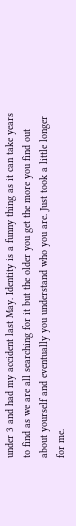under 3 and had my accident last May. Identity is a funny thing as it can take years to find as we are all searching for it but the older you get the more you find out about yourself and eventually you understand who you are. Just took a little longer for me.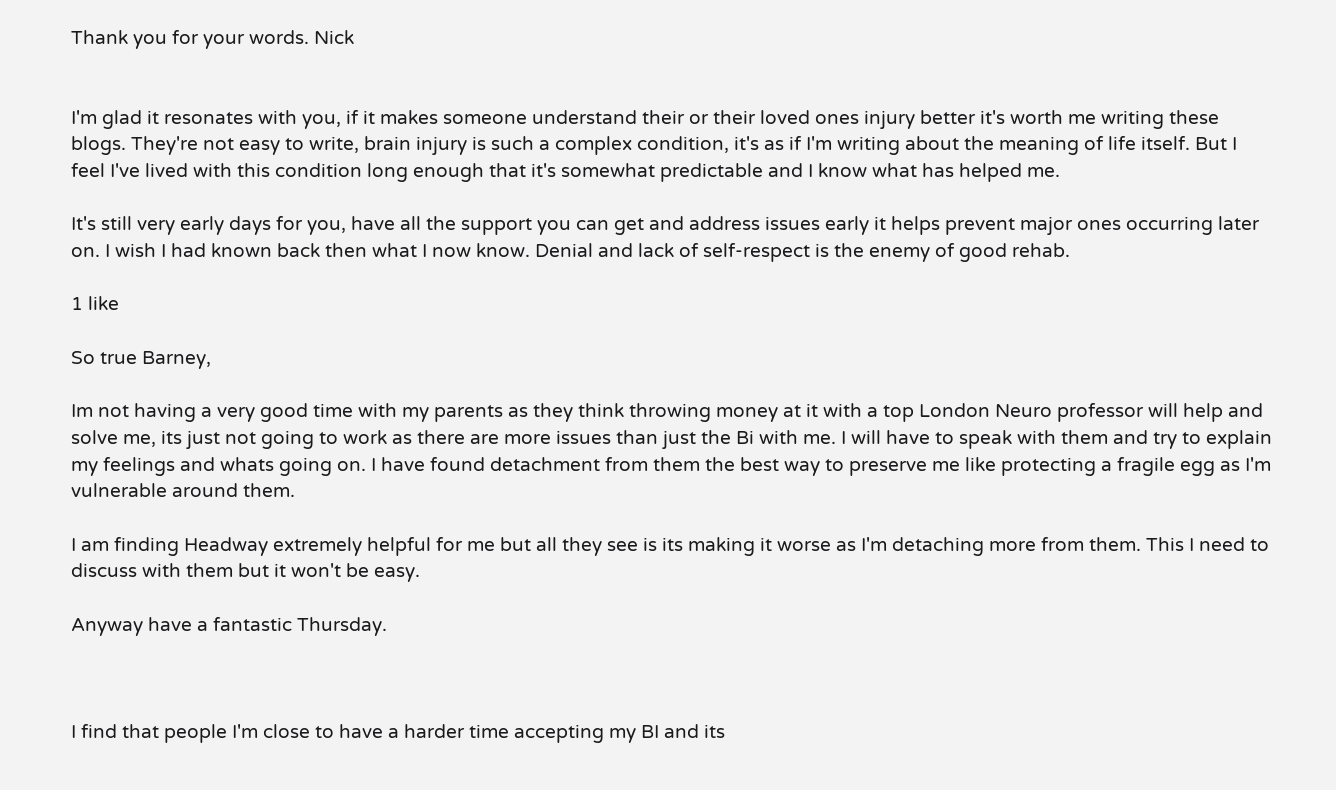Thank you for your words. Nick


I'm glad it resonates with you, if it makes someone understand their or their loved ones injury better it's worth me writing these blogs. They're not easy to write, brain injury is such a complex condition, it's as if I'm writing about the meaning of life itself. But I feel I've lived with this condition long enough that it's somewhat predictable and I know what has helped me.

It's still very early days for you, have all the support you can get and address issues early it helps prevent major ones occurring later on. I wish I had known back then what I now know. Denial and lack of self-respect is the enemy of good rehab.

1 like

So true Barney,

Im not having a very good time with my parents as they think throwing money at it with a top London Neuro professor will help and solve me, its just not going to work as there are more issues than just the Bi with me. I will have to speak with them and try to explain my feelings and whats going on. I have found detachment from them the best way to preserve me like protecting a fragile egg as I'm vulnerable around them.

I am finding Headway extremely helpful for me but all they see is its making it worse as I'm detaching more from them. This I need to discuss with them but it won't be easy.

Anyway have a fantastic Thursday.



I find that people I'm close to have a harder time accepting my BI and its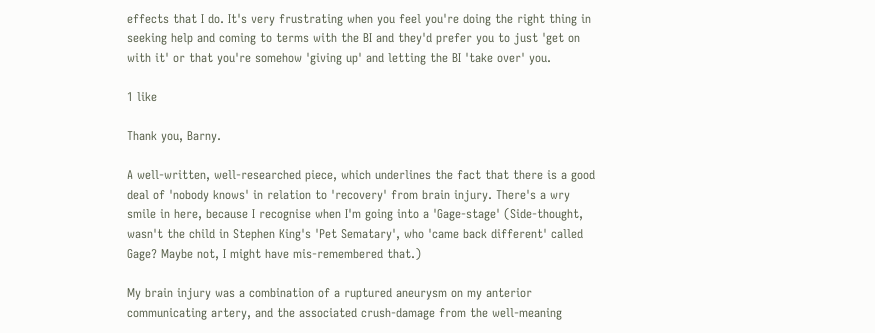effects that I do. It's very frustrating when you feel you're doing the right thing in seeking help and coming to terms with the BI and they'd prefer you to just 'get on with it' or that you're somehow 'giving up' and letting the BI 'take over' you.

1 like

Thank you, Barny.

A well-written, well-researched piece, which underlines the fact that there is a good deal of 'nobody knows' in relation to 'recovery' from brain injury. There's a wry smile in here, because I recognise when I'm going into a 'Gage-stage' (Side-thought, wasn't the child in Stephen King's 'Pet Sematary', who 'came back different' called Gage? Maybe not, I might have mis-remembered that.)

My brain injury was a combination of a ruptured aneurysm on my anterior communicating artery, and the associated crush-damage from the well-meaning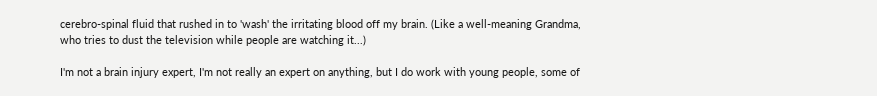cerebro-spinal fluid that rushed in to 'wash' the irritating blood off my brain. (Like a well-meaning Grandma, who tries to dust the television while people are watching it...)

I'm not a brain injury expert, I'm not really an expert on anything, but I do work with young people, some of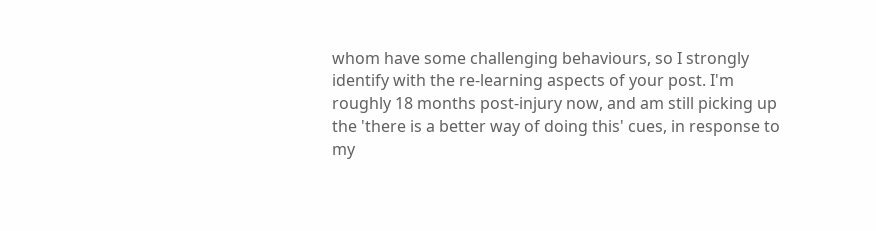whom have some challenging behaviours, so I strongly identify with the re-learning aspects of your post. I'm roughly 18 months post-injury now, and am still picking up the 'there is a better way of doing this' cues, in response to my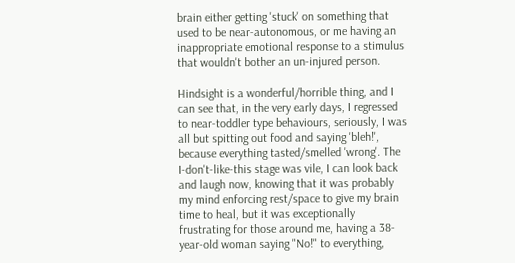brain either getting 'stuck' on something that used to be near-autonomous, or me having an inappropriate emotional response to a stimulus that wouldn't bother an un-injured person.

Hindsight is a wonderful/horrible thing, and I can see that, in the very early days, I regressed to near-toddler type behaviours, seriously, I was all but spitting out food and saying 'bleh!', because everything tasted/smelled 'wrong'. The I-don't-like-this stage was vile, I can look back and laugh now, knowing that it was probably my mind enforcing rest/space to give my brain time to heal, but it was exceptionally frustrating for those around me, having a 38-year-old woman saying "No!" to everything,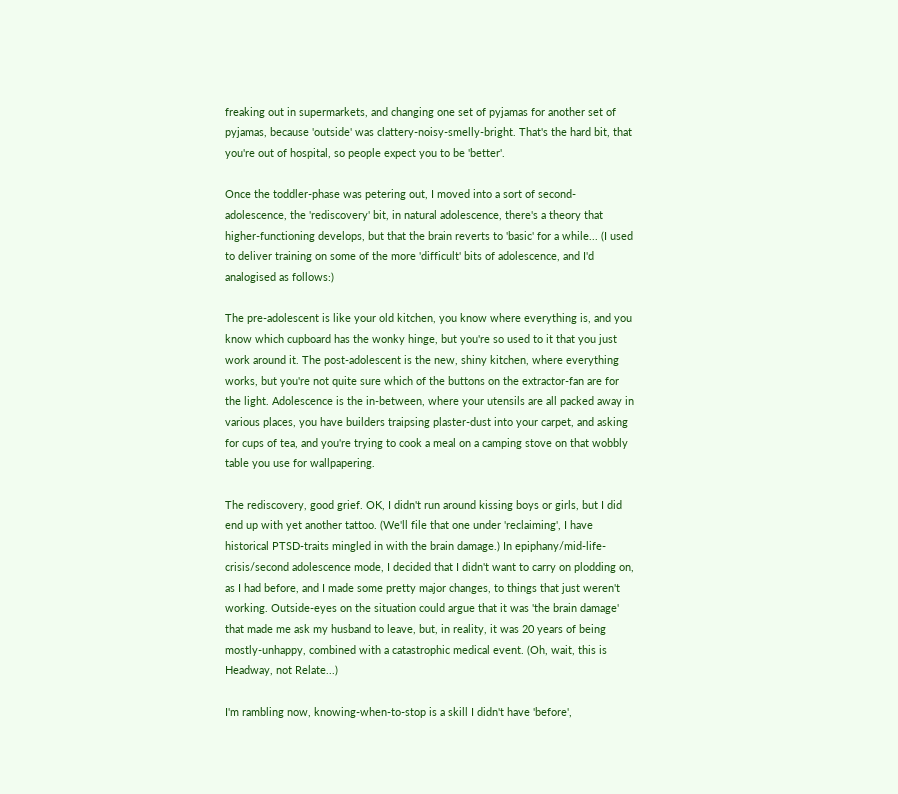freaking out in supermarkets, and changing one set of pyjamas for another set of pyjamas, because 'outside' was clattery-noisy-smelly-bright. That's the hard bit, that you're out of hospital, so people expect you to be 'better'.

Once the toddler-phase was petering out, I moved into a sort of second-adolescence, the 'rediscovery' bit, in natural adolescence, there's a theory that higher-functioning develops, but that the brain reverts to 'basic' for a while... (I used to deliver training on some of the more 'difficult' bits of adolescence, and I'd analogised as follows:)

The pre-adolescent is like your old kitchen, you know where everything is, and you know which cupboard has the wonky hinge, but you're so used to it that you just work around it. The post-adolescent is the new, shiny kitchen, where everything works, but you're not quite sure which of the buttons on the extractor-fan are for the light. Adolescence is the in-between, where your utensils are all packed away in various places, you have builders traipsing plaster-dust into your carpet, and asking for cups of tea, and you're trying to cook a meal on a camping stove on that wobbly table you use for wallpapering.

The rediscovery, good grief. OK, I didn't run around kissing boys or girls, but I did end up with yet another tattoo. (We'll file that one under 'reclaiming', I have historical PTSD-traits mingled in with the brain damage.) In epiphany/mid-life-crisis/second adolescence mode, I decided that I didn't want to carry on plodding on, as I had before, and I made some pretty major changes, to things that just weren't working. Outside-eyes on the situation could argue that it was 'the brain damage' that made me ask my husband to leave, but, in reality, it was 20 years of being mostly-unhappy, combined with a catastrophic medical event. (Oh, wait, this is Headway, not Relate...)

I'm rambling now, knowing-when-to-stop is a skill I didn't have 'before',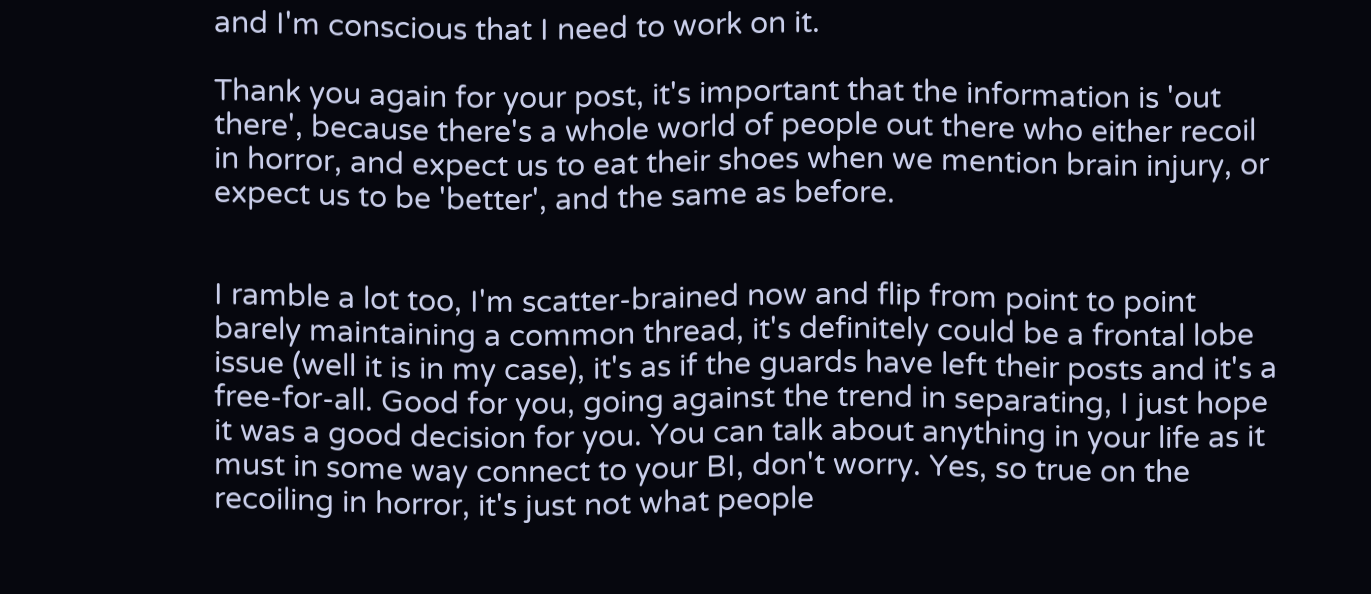and I'm conscious that I need to work on it.

Thank you again for your post, it's important that the information is 'out there', because there's a whole world of people out there who either recoil in horror, and expect us to eat their shoes when we mention brain injury, or expect us to be 'better', and the same as before.


I ramble a lot too, I'm scatter-brained now and flip from point to point barely maintaining a common thread, it's definitely could be a frontal lobe issue (well it is in my case), it's as if the guards have left their posts and it's a free-for-all. Good for you, going against the trend in separating, I just hope it was a good decision for you. You can talk about anything in your life as it must in some way connect to your BI, don't worry. Yes, so true on the recoiling in horror, it's just not what people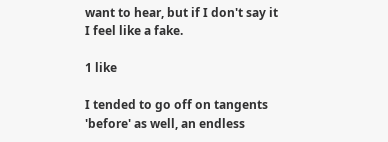want to hear, but if I don't say it I feel like a fake.

1 like

I tended to go off on tangents 'before' as well, an endless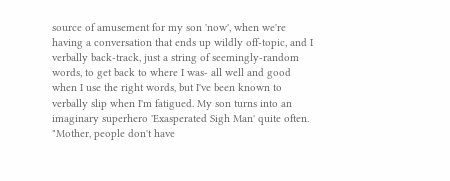source of amusement for my son 'now', when we're having a conversation that ends up wildly off-topic, and I verbally back-track, just a string of seemingly-random words, to get back to where I was- all well and good when I use the right words, but I've been known to verbally slip when I'm fatigued. My son turns into an imaginary superhero 'Exasperated Sigh Man' quite often. "Mother, people don't have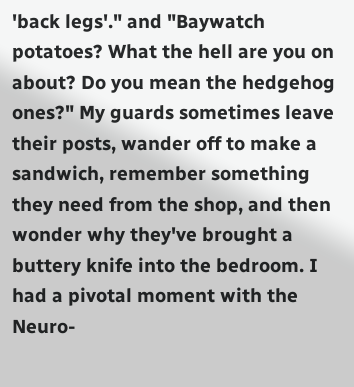'back legs'." and "Baywatch potatoes? What the hell are you on about? Do you mean the hedgehog ones?" My guards sometimes leave their posts, wander off to make a sandwich, remember something they need from the shop, and then wonder why they've brought a buttery knife into the bedroom. I had a pivotal moment with the Neuro-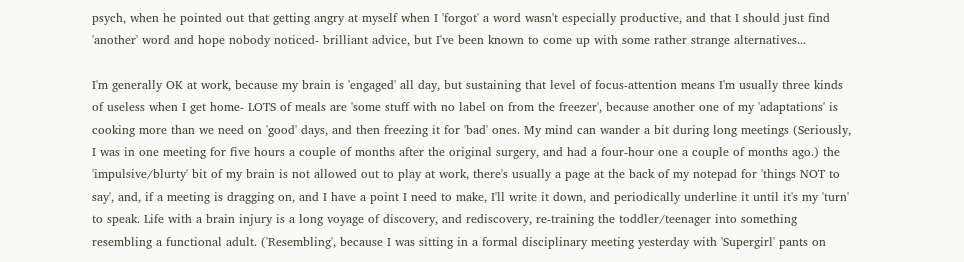psych, when he pointed out that getting angry at myself when I 'forgot' a word wasn't especially productive, and that I should just find 'another' word and hope nobody noticed- brilliant advice, but I've been known to come up with some rather strange alternatives...

I'm generally OK at work, because my brain is 'engaged' all day, but sustaining that level of focus-attention means I'm usually three kinds of useless when I get home- LOTS of meals are 'some stuff with no label on from the freezer', because another one of my 'adaptations' is cooking more than we need on 'good' days, and then freezing it for 'bad' ones. My mind can wander a bit during long meetings (Seriously, I was in one meeting for five hours a couple of months after the original surgery, and had a four-hour one a couple of months ago.) the 'impulsive/blurty' bit of my brain is not allowed out to play at work, there's usually a page at the back of my notepad for 'things NOT to say', and, if a meeting is dragging on, and I have a point I need to make, I'll write it down, and periodically underline it until it's my 'turn' to speak. Life with a brain injury is a long voyage of discovery, and rediscovery, re-training the toddler/teenager into something resembling a functional adult. ('Resembling', because I was sitting in a formal disciplinary meeting yesterday with 'Supergirl' pants on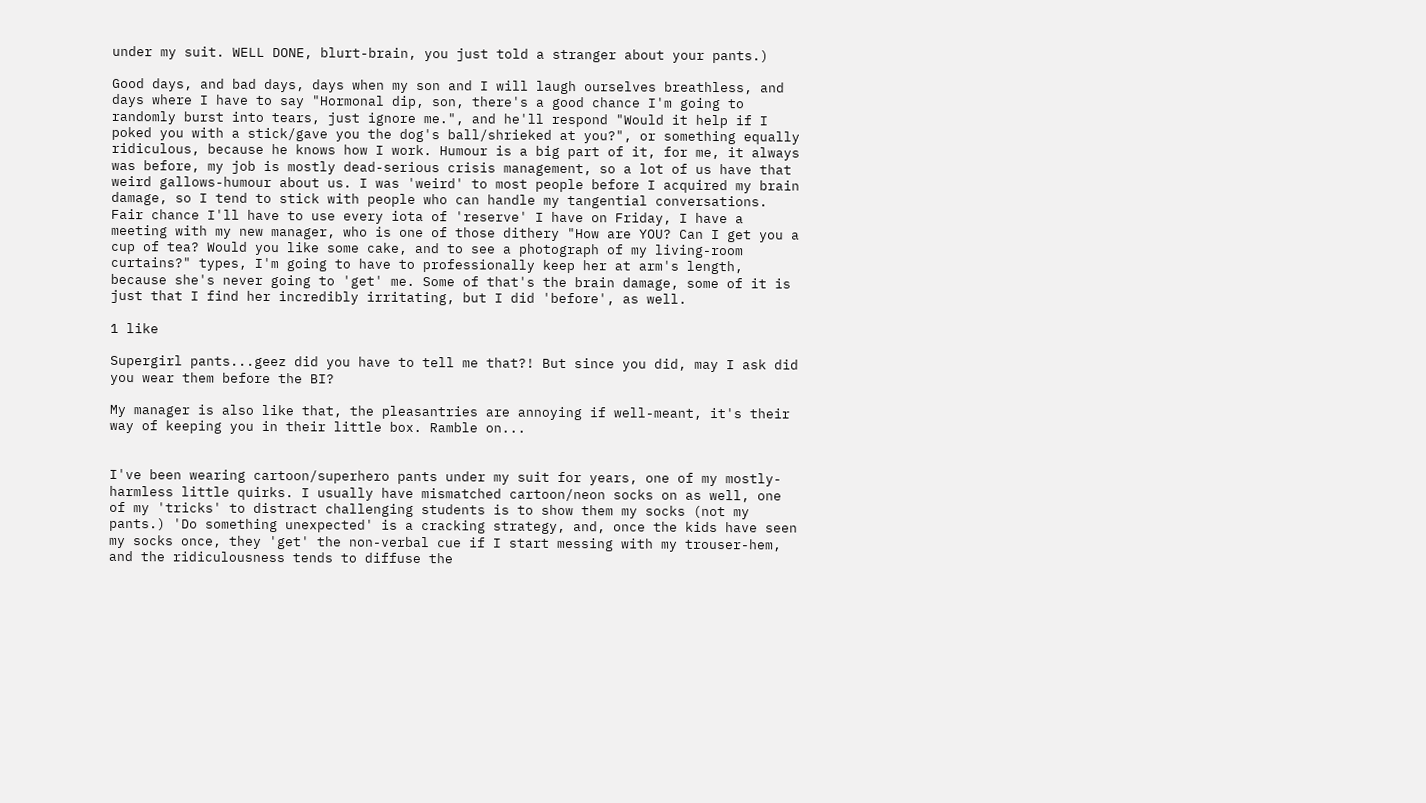under my suit. WELL DONE, blurt-brain, you just told a stranger about your pants.)

Good days, and bad days, days when my son and I will laugh ourselves breathless, and days where I have to say "Hormonal dip, son, there's a good chance I'm going to randomly burst into tears, just ignore me.", and he'll respond "Would it help if I poked you with a stick/gave you the dog's ball/shrieked at you?", or something equally ridiculous, because he knows how I work. Humour is a big part of it, for me, it always was before, my job is mostly dead-serious crisis management, so a lot of us have that weird gallows-humour about us. I was 'weird' to most people before I acquired my brain damage, so I tend to stick with people who can handle my tangential conversations. Fair chance I'll have to use every iota of 'reserve' I have on Friday, I have a meeting with my new manager, who is one of those dithery "How are YOU? Can I get you a cup of tea? Would you like some cake, and to see a photograph of my living-room curtains?" types, I'm going to have to professionally keep her at arm's length, because she's never going to 'get' me. Some of that's the brain damage, some of it is just that I find her incredibly irritating, but I did 'before', as well.

1 like

Supergirl pants...geez did you have to tell me that?! But since you did, may I ask did you wear them before the BI?

My manager is also like that, the pleasantries are annoying if well-meant, it's their way of keeping you in their little box. Ramble on...


I've been wearing cartoon/superhero pants under my suit for years, one of my mostly-harmless little quirks. I usually have mismatched cartoon/neon socks on as well, one of my 'tricks' to distract challenging students is to show them my socks (not my pants.) 'Do something unexpected' is a cracking strategy, and, once the kids have seen my socks once, they 'get' the non-verbal cue if I start messing with my trouser-hem, and the ridiculousness tends to diffuse the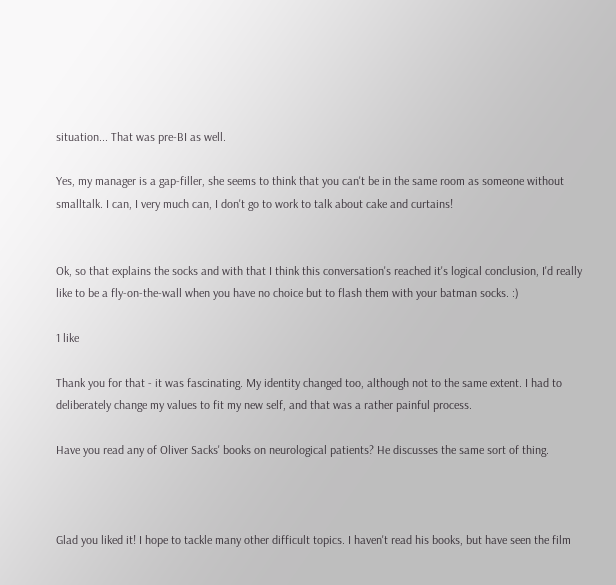situation... That was pre-BI as well.

Yes, my manager is a gap-filler, she seems to think that you can't be in the same room as someone without smalltalk. I can, I very much can, I don't go to work to talk about cake and curtains!


Ok, so that explains the socks and with that I think this conversation's reached it's logical conclusion, I'd really like to be a fly-on-the-wall when you have no choice but to flash them with your batman socks. :)

1 like

Thank you for that - it was fascinating. My identity changed too, although not to the same extent. I had to deliberately change my values to fit my new self, and that was a rather painful process.

Have you read any of Oliver Sacks' books on neurological patients? He discusses the same sort of thing.



Glad you liked it! I hope to tackle many other difficult topics. I haven't read his books, but have seen the film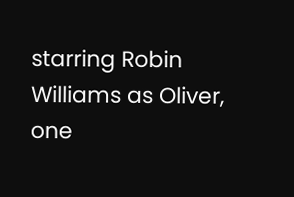starring Robin Williams as Oliver, one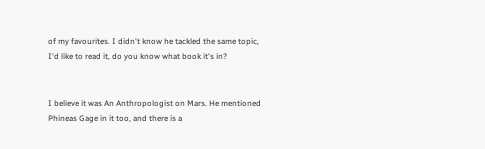of my favourites. I didn't know he tackled the same topic, I'd like to read it, do you know what book it's in?


I believe it was An Anthropologist on Mars. He mentioned Phineas Gage in it too, and there is a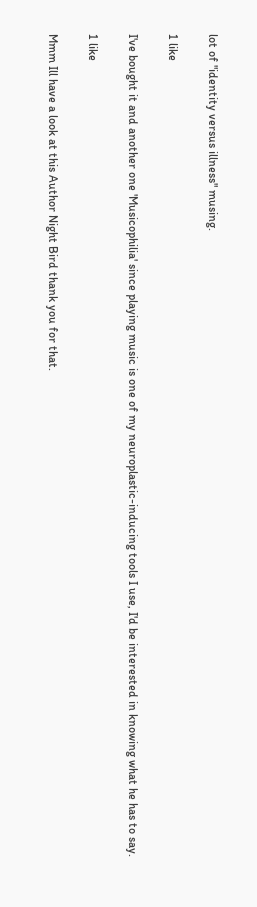lot of "identity versus illness" musing.

1 like

I've bought it and another one 'Musicophilia' since playing music is one of my neuroplastic-inducing tools I use, I'd be interested in knowing what he has to say.

1 like

Mmm Ill have a look at this Author Night Bird thank you for that.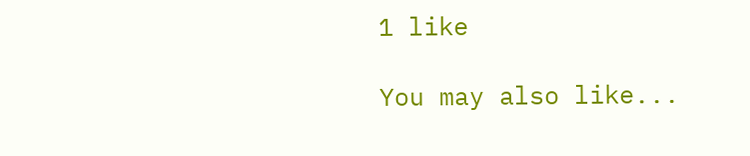1 like

You may also like...